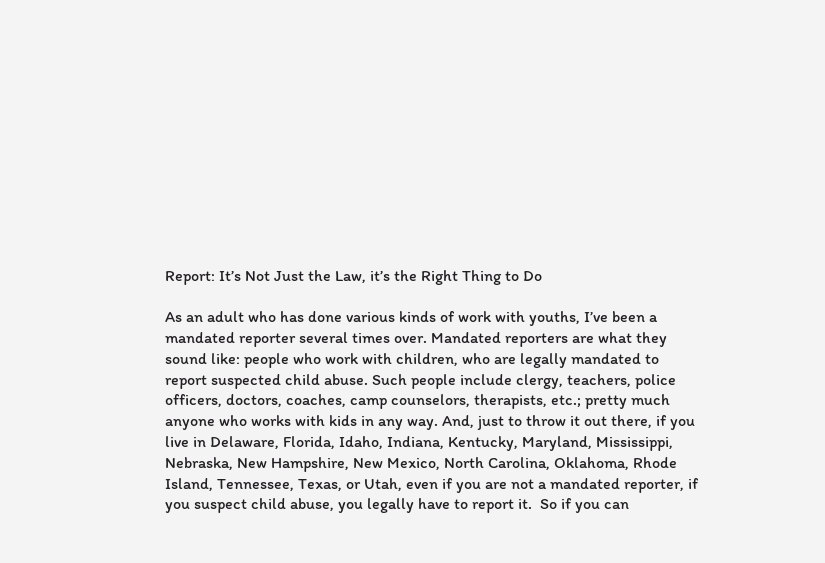Report: It’s Not Just the Law, it’s the Right Thing to Do

As an adult who has done various kinds of work with youths, I’ve been a mandated reporter several times over. Mandated reporters are what they sound like: people who work with children, who are legally mandated to report suspected child abuse. Such people include clergy, teachers, police officers, doctors, coaches, camp counselors, therapists, etc.; pretty much anyone who works with kids in any way. And, just to throw it out there, if you live in Delaware, Florida, Idaho, Indiana, Kentucky, Maryland, Mississippi, Nebraska, New Hampshire, New Mexico, North Carolina, Oklahoma, Rhode Island, Tennessee, Texas, or Utah, even if you are not a mandated reporter, if you suspect child abuse, you legally have to report it.  So if you can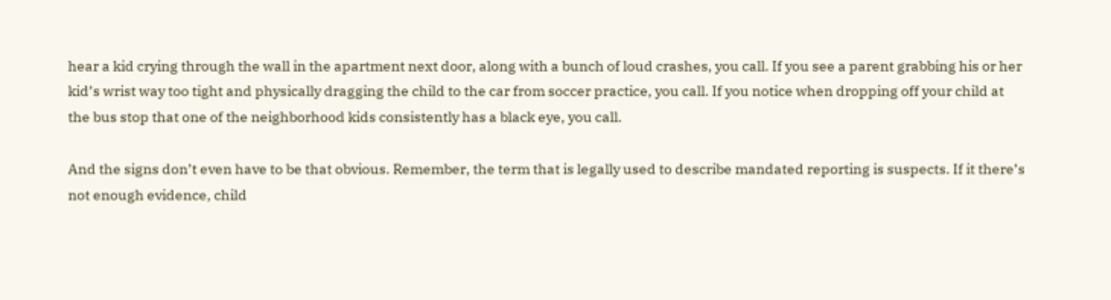hear a kid crying through the wall in the apartment next door, along with a bunch of loud crashes, you call. If you see a parent grabbing his or her kid’s wrist way too tight and physically dragging the child to the car from soccer practice, you call. If you notice when dropping off your child at the bus stop that one of the neighborhood kids consistently has a black eye, you call.

And the signs don’t even have to be that obvious. Remember, the term that is legally used to describe mandated reporting is suspects. If it there’s not enough evidence, child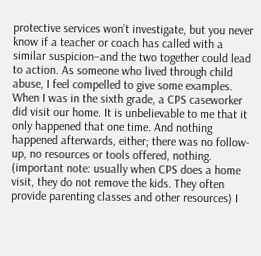protective services won’t investigate, but you never know if a teacher or coach has called with a similar suspicion–and the two together could lead to action. As someone who lived through child abuse, I feel compelled to give some examples. When I was in the sixth grade, a CPS caseworker did visit our home. It is unbelievable to me that it only happened that one time. And nothing happened afterwards, either; there was no follow-up, no resources or tools offered, nothing. (important note: usually when CPS does a home visit, they do not remove the kids. They often provide parenting classes and other resources) I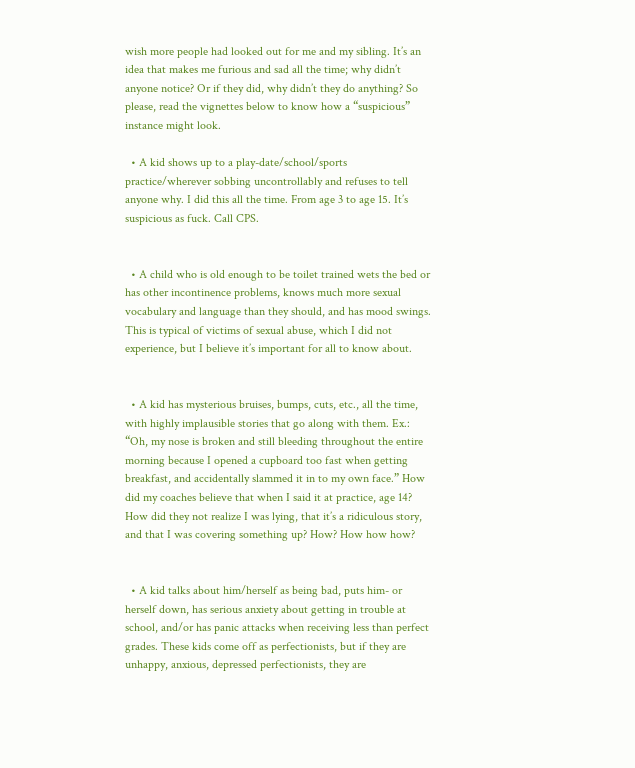wish more people had looked out for me and my sibling. It’s an idea that makes me furious and sad all the time; why didn’t anyone notice? Or if they did, why didn’t they do anything? So please, read the vignettes below to know how a “suspicious” instance might look.

  • A kid shows up to a play-date/school/sports practice/wherever sobbing uncontrollably and refuses to tell anyone why. I did this all the time. From age 3 to age 15. It’s suspicious as fuck. Call CPS.


  • A child who is old enough to be toilet trained wets the bed or has other incontinence problems, knows much more sexual vocabulary and language than they should, and has mood swings. This is typical of victims of sexual abuse, which I did not experience, but I believe it’s important for all to know about.


  • A kid has mysterious bruises, bumps, cuts, etc., all the time, with highly implausible stories that go along with them. Ex.: “Oh, my nose is broken and still bleeding throughout the entire morning because I opened a cupboard too fast when getting breakfast, and accidentally slammed it in to my own face.” How did my coaches believe that when I said it at practice, age 14? How did they not realize I was lying, that it’s a ridiculous story, and that I was covering something up? How? How how how?


  • A kid talks about him/herself as being bad, puts him- or herself down, has serious anxiety about getting in trouble at school, and/or has panic attacks when receiving less than perfect grades. These kids come off as perfectionists, but if they are unhappy, anxious, depressed perfectionists, they are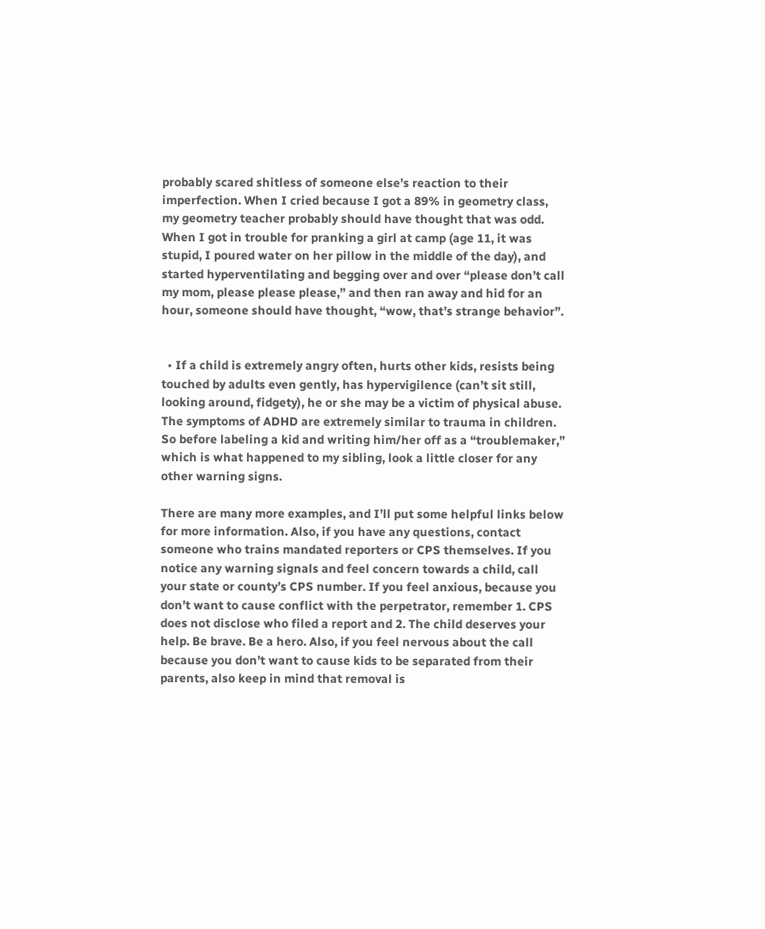probably scared shitless of someone else’s reaction to their imperfection. When I cried because I got a 89% in geometry class, my geometry teacher probably should have thought that was odd. When I got in trouble for pranking a girl at camp (age 11, it was stupid, I poured water on her pillow in the middle of the day), and started hyperventilating and begging over and over “please don’t call my mom, please please please,” and then ran away and hid for an hour, someone should have thought, “wow, that’s strange behavior”.


  • If a child is extremely angry often, hurts other kids, resists being touched by adults even gently, has hypervigilence (can’t sit still, looking around, fidgety), he or she may be a victim of physical abuse. The symptoms of ADHD are extremely similar to trauma in children. So before labeling a kid and writing him/her off as a “troublemaker,”  which is what happened to my sibling, look a little closer for any other warning signs.

There are many more examples, and I’ll put some helpful links below for more information. Also, if you have any questions, contact someone who trains mandated reporters or CPS themselves. If you notice any warning signals and feel concern towards a child, call your state or county’s CPS number. If you feel anxious, because you don’t want to cause conflict with the perpetrator, remember 1. CPS does not disclose who filed a report and 2. The child deserves your help. Be brave. Be a hero. Also, if you feel nervous about the call because you don’t want to cause kids to be separated from their parents, also keep in mind that removal is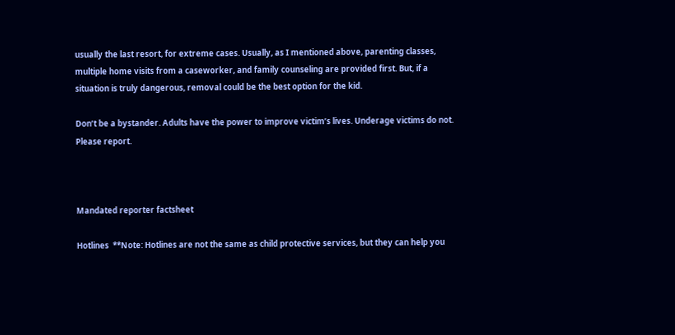usually the last resort, for extreme cases. Usually, as I mentioned above, parenting classes, multiple home visits from a caseworker, and family counseling are provided first. But, if a situation is truly dangerous, removal could be the best option for the kid.

Don’t be a bystander. Adults have the power to improve victim’s lives. Underage victims do not. Please report.



Mandated reporter factsheet

Hotlines  **Note: Hotlines are not the same as child protective services, but they can help you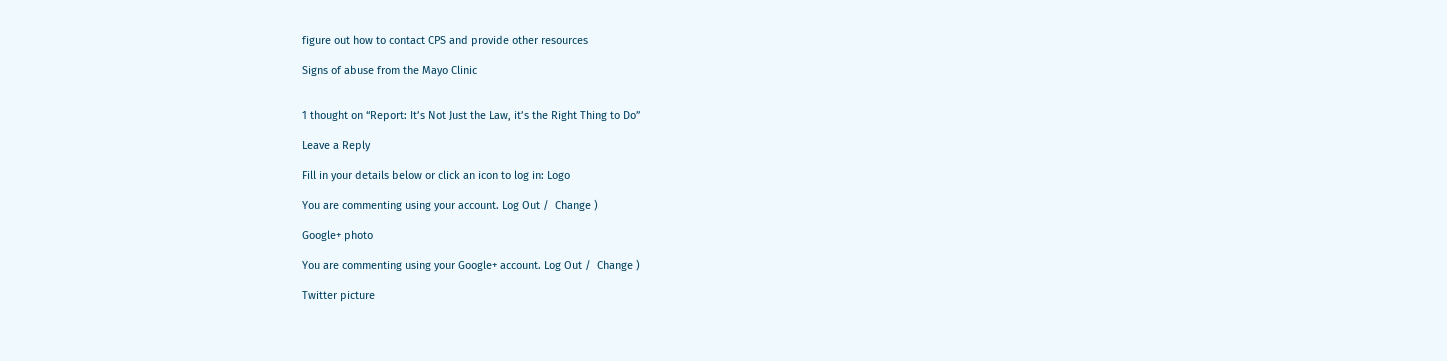figure out how to contact CPS and provide other resources

Signs of abuse from the Mayo Clinic


1 thought on “Report: It’s Not Just the Law, it’s the Right Thing to Do”

Leave a Reply

Fill in your details below or click an icon to log in: Logo

You are commenting using your account. Log Out /  Change )

Google+ photo

You are commenting using your Google+ account. Log Out /  Change )

Twitter picture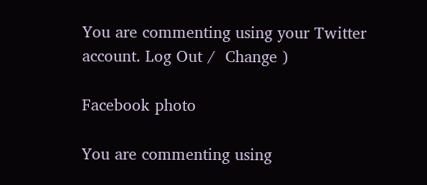You are commenting using your Twitter account. Log Out /  Change )

Facebook photo

You are commenting using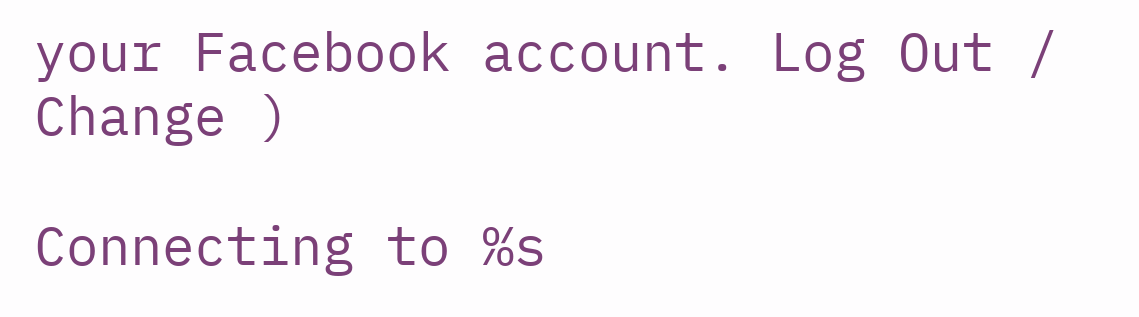your Facebook account. Log Out /  Change )

Connecting to %s